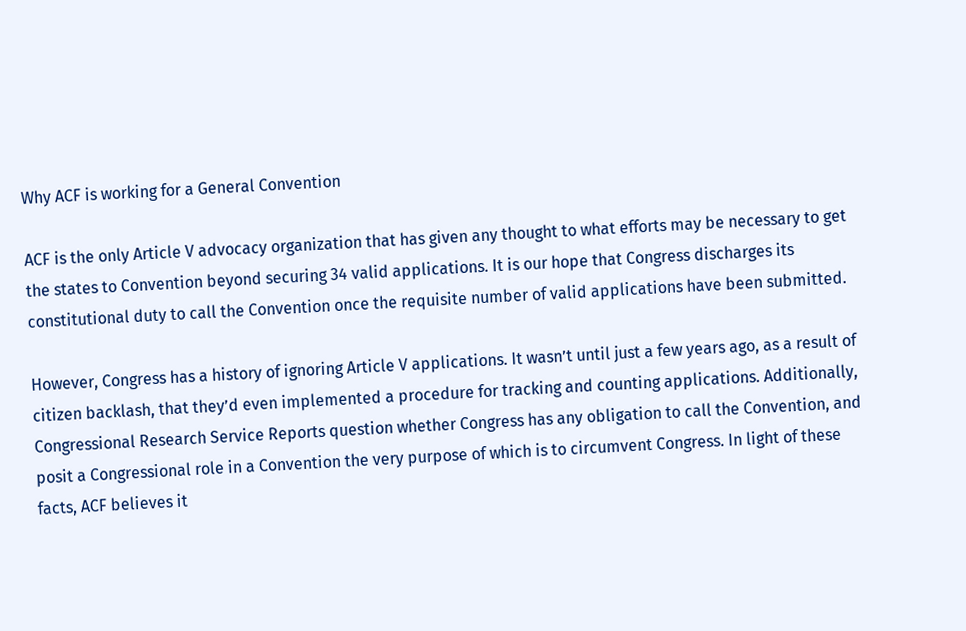Why ACF is working for a General Convention

ACF is the only Article V advocacy organization that has given any thought to what efforts may be necessary to get the states to Convention beyond securing 34 valid applications. It is our hope that Congress discharges its constitutional duty to call the Convention once the requisite number of valid applications have been submitted.

However, Congress has a history of ignoring Article V applications. It wasn’t until just a few years ago, as a result of citizen backlash, that they’d even implemented a procedure for tracking and counting applications. Additionally, Congressional Research Service Reports question whether Congress has any obligation to call the Convention, and posit a Congressional role in a Convention the very purpose of which is to circumvent Congress. In light of these facts, ACF believes it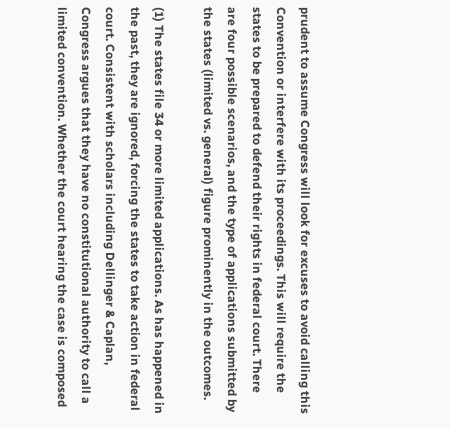prudent to assume Congress will look for excuses to avoid calling this Convention or interfere with its proceedings. This will require the states to be prepared to defend their rights in federal court. There are four possible scenarios, and the type of applications submitted by the states (limited vs. general) figure prominently in the outcomes.

(1) The states file 34 or more limited applications. As has happened in the past, they are ignored, forcing the states to take action in federal court. Consistent with scholars including Dellinger & Caplan, Congress argues that they have no constitutional authority to call a limited convention. Whether the court hearing the case is composed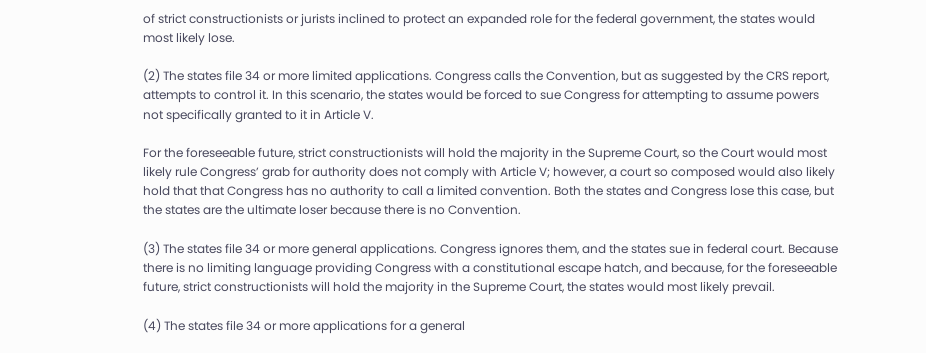of strict constructionists or jurists inclined to protect an expanded role for the federal government, the states would most likely lose.

(2) The states file 34 or more limited applications. Congress calls the Convention, but as suggested by the CRS report, attempts to control it. In this scenario, the states would be forced to sue Congress for attempting to assume powers not specifically granted to it in Article V.

For the foreseeable future, strict constructionists will hold the majority in the Supreme Court, so the Court would most likely rule Congress’ grab for authority does not comply with Article V; however, a court so composed would also likely hold that that Congress has no authority to call a limited convention. Both the states and Congress lose this case, but the states are the ultimate loser because there is no Convention.

(3) The states file 34 or more general applications. Congress ignores them, and the states sue in federal court. Because there is no limiting language providing Congress with a constitutional escape hatch, and because, for the foreseeable future, strict constructionists will hold the majority in the Supreme Court, the states would most likely prevail.

(4) The states file 34 or more applications for a general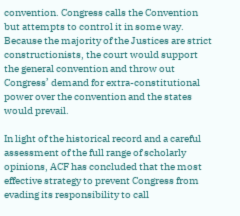convention. Congress calls the Convention but attempts to control it in some way. Because the majority of the Justices are strict constructionists, the court would support the general convention and throw out Congress’ demand for extra-constitutional power over the convention and the states would prevail.

In light of the historical record and a careful assessment of the full range of scholarly opinions, ACF has concluded that the most effective strategy to prevent Congress from evading its responsibility to call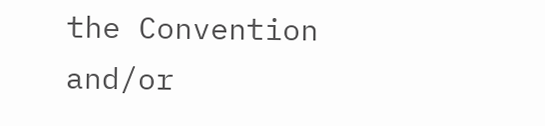the Convention and/or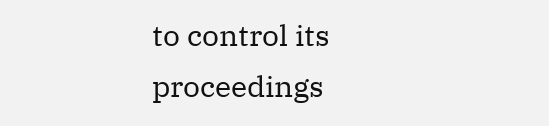to control its proceedings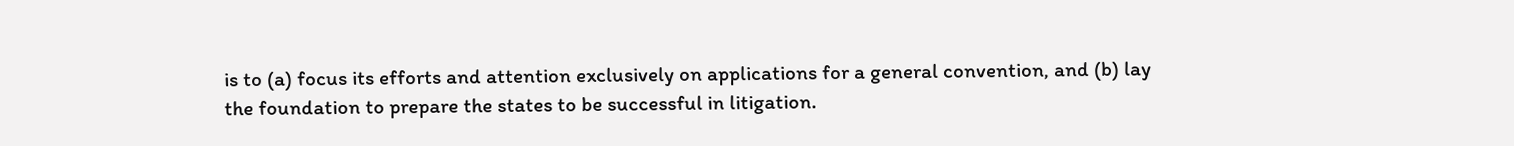is to (a) focus its efforts and attention exclusively on applications for a general convention, and (b) lay the foundation to prepare the states to be successful in litigation.